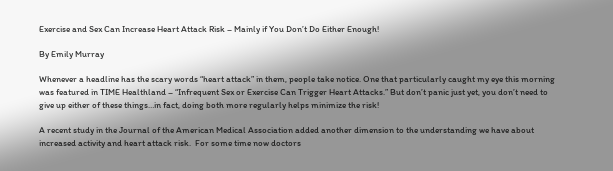Exercise and Sex Can Increase Heart Attack Risk – Mainly if You Don’t Do Either Enough!

By Emily Murray

Whenever a headline has the scary words “heart attack” in them, people take notice. One that particularly caught my eye this morning was featured in TIME Healthland – “Infrequent Sex or Exercise Can Trigger Heart Attacks.” But don’t panic just yet, you don’t need to give up either of these things…in fact, doing both more regularly helps minimize the risk!

A recent study in the Journal of the American Medical Association added another dimension to the understanding we have about increased activity and heart attack risk.  For some time now doctors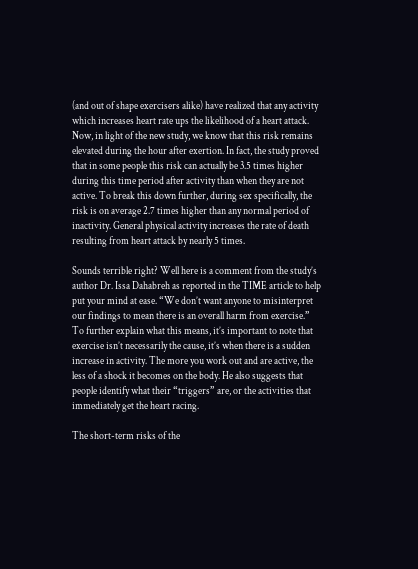(and out of shape exercisers alike) have realized that any activity which increases heart rate ups the likelihood of a heart attack. Now, in light of the new study, we know that this risk remains elevated during the hour after exertion. In fact, the study proved that in some people this risk can actually be 3.5 times higher during this time period after activity than when they are not active. To break this down further, during sex specifically, the risk is on average 2.7 times higher than any normal period of inactivity. General physical activity increases the rate of death resulting from heart attack by nearly 5 times.

Sounds terrible right? Well here is a comment from the study’s author Dr. Issa Dahabreh as reported in the TIME article to help put your mind at ease. “We don’t want anyone to misinterpret our findings to mean there is an overall harm from exercise.” To further explain what this means, it’s important to note that exercise isn’t necessarily the cause, it’s when there is a sudden increase in activity. The more you work out and are active, the less of a shock it becomes on the body. He also suggests that people identify what their “triggers” are, or the activities that immediately get the heart racing.

The short-term risks of the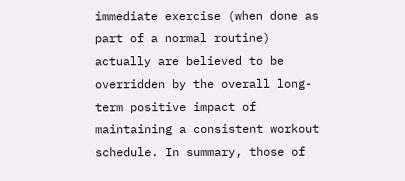immediate exercise (when done as part of a normal routine) actually are believed to be overridden by the overall long-term positive impact of maintaining a consistent workout schedule. In summary, those of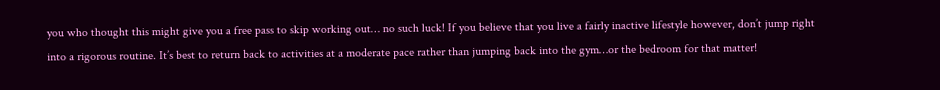you who thought this might give you a free pass to skip working out… no such luck! If you believe that you live a fairly inactive lifestyle however, don’t jump right into a rigorous routine. It’s best to return back to activities at a moderate pace rather than jumping back into the gym…or the bedroom for that matter!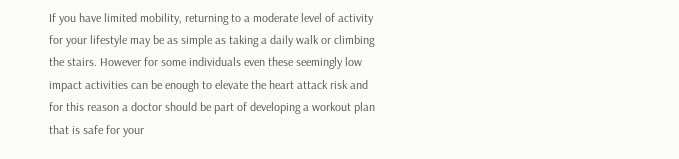If you have limited mobility, returning to a moderate level of activity for your lifestyle may be as simple as taking a daily walk or climbing the stairs. However for some individuals even these seemingly low impact activities can be enough to elevate the heart attack risk and for this reason a doctor should be part of developing a workout plan that is safe for your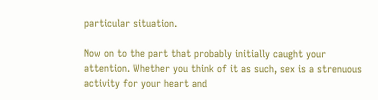particular situation.

Now on to the part that probably initially caught your attention. Whether you think of it as such, sex is a strenuous activity for your heart and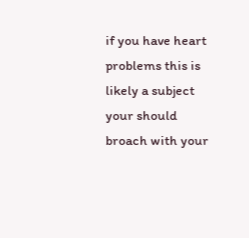if you have heart problems this is likely a subject your should broach with your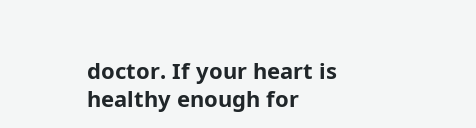doctor. If your heart is healthy enough for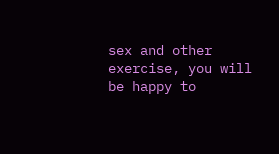sex and other exercise, you will be happy to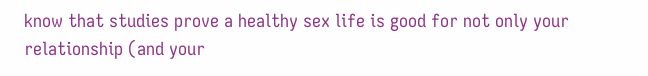know that studies prove a healthy sex life is good for not only your relationship (and your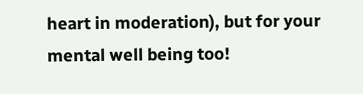heart in moderation), but for your mental well being too!